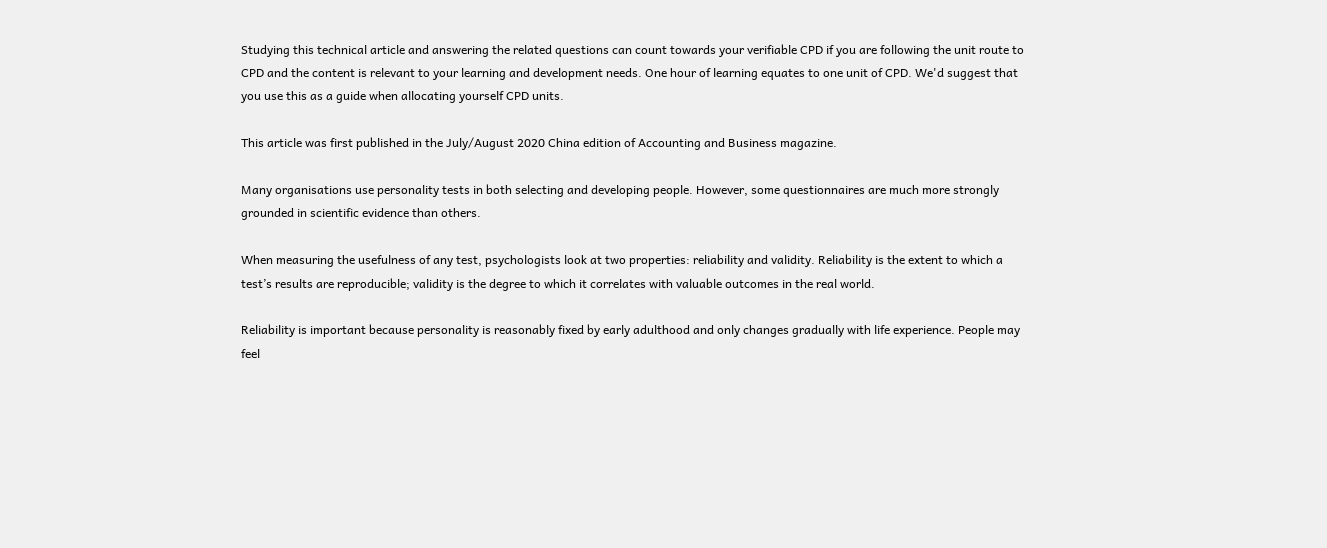Studying this technical article and answering the related questions can count towards your verifiable CPD if you are following the unit route to CPD and the content is relevant to your learning and development needs. One hour of learning equates to one unit of CPD. We'd suggest that you use this as a guide when allocating yourself CPD units.

This article was first published in the July/August 2020 China edition of Accounting and Business magazine.

Many organisations use personality tests in both selecting and developing people. However, some questionnaires are much more strongly grounded in scientific evidence than others.

When measuring the usefulness of any test, psychologists look at two properties: reliability and validity. Reliability is the extent to which a test’s results are reproducible; validity is the degree to which it correlates with valuable outcomes in the real world.

Reliability is important because personality is reasonably fixed by early adulthood and only changes gradually with life experience. People may feel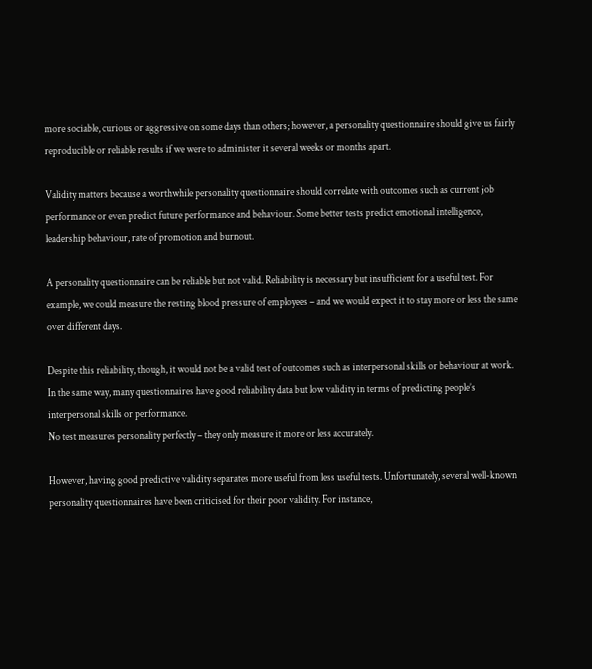more sociable, curious or aggressive on some days than others; however, a personality questionnaire should give us fairly reproducible or reliable results if we were to administer it several weeks or months apart.

Validity matters because a worthwhile personality questionnaire should correlate with outcomes such as current job performance or even predict future performance and behaviour. Some better tests predict emotional intelligence, leadership behaviour, rate of promotion and burnout.

A personality questionnaire can be reliable but not valid. Reliability is necessary but insufficient for a useful test. For example, we could measure the resting blood pressure of employees – and we would expect it to stay more or less the same over different days.

Despite this reliability, though, it would not be a valid test of outcomes such as interpersonal skills or behaviour at work. In the same way, many questionnaires have good reliability data but low validity in terms of predicting people’s interpersonal skills or performance.
No test measures personality perfectly – they only measure it more or less accurately.

However, having good predictive validity separates more useful from less useful tests. Unfortunately, several well-known personality questionnaires have been criticised for their poor validity. For instance,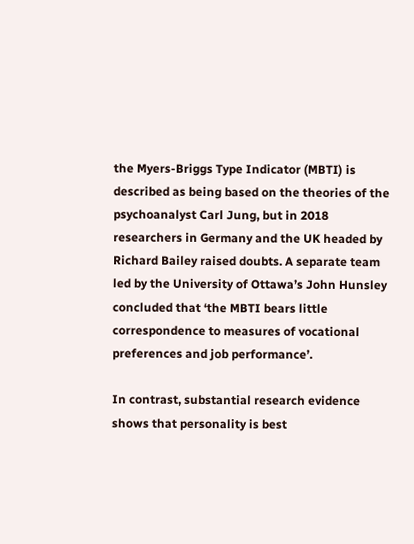the Myers-Briggs Type Indicator (MBTI) is described as being based on the theories of the psychoanalyst Carl Jung, but in 2018 researchers in Germany and the UK headed by Richard Bailey raised doubts. A separate team led by the University of Ottawa’s John Hunsley concluded that ‘the MBTI bears little correspondence to measures of vocational preferences and job performance’.

In contrast, substantial research evidence shows that personality is best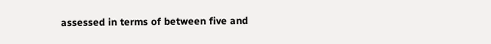assessed in terms of between five and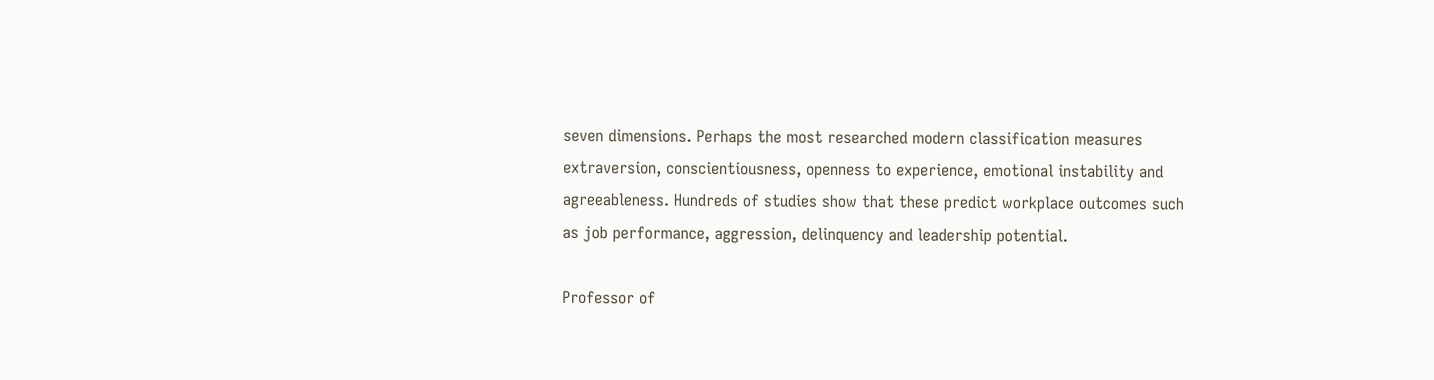seven dimensions. Perhaps the most researched modern classification measures extraversion, conscientiousness, openness to experience, emotional instability and agreeableness. Hundreds of studies show that these predict workplace outcomes such as job performance, aggression, delinquency and leadership potential.

Professor of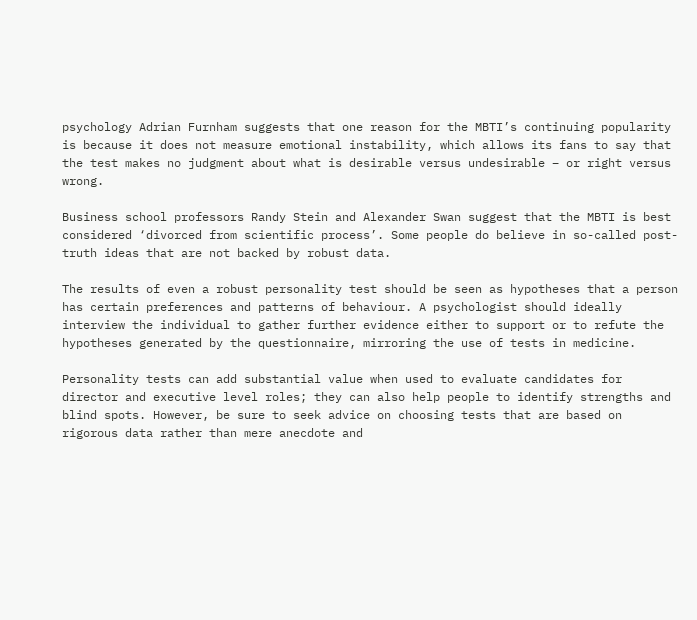psychology Adrian Furnham suggests that one reason for the MBTI’s continuing popularity is because it does not measure emotional instability, which allows its fans to say that the test makes no judgment about what is desirable versus undesirable – or right versus wrong.

Business school professors Randy Stein and Alexander Swan suggest that the MBTI is best considered ‘divorced from scientific process’. Some people do believe in so-called post-truth ideas that are not backed by robust data.

The results of even a robust personality test should be seen as hypotheses that a person has certain preferences and patterns of behaviour. A psychologist should ideally interview the individual to gather further evidence either to support or to refute the hypotheses generated by the questionnaire, mirroring the use of tests in medicine.

Personality tests can add substantial value when used to evaluate candidates for director and executive level roles; they can also help people to identify strengths and blind spots. However, be sure to seek advice on choosing tests that are based on rigorous data rather than mere anecdote and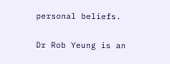personal beliefs.

Dr Rob Yeung is an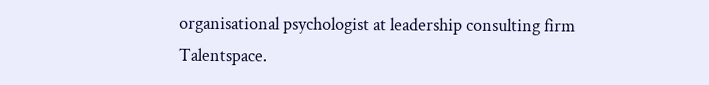organisational psychologist at leadership consulting firm Talentspace.